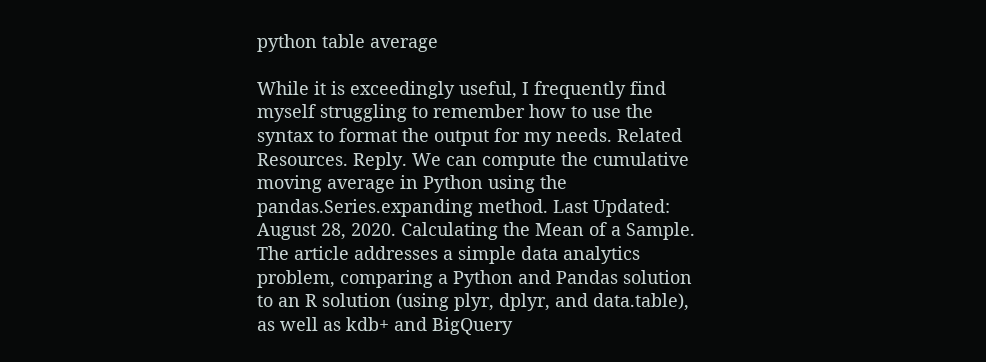python table average

While it is exceedingly useful, I frequently find myself struggling to remember how to use the syntax to format the output for my needs. Related Resources. Reply. We can compute the cumulative moving average in Python using the pandas.Series.expanding method. Last Updated: August 28, 2020. Calculating the Mean of a Sample. The article addresses a simple data analytics problem, comparing a Python and Pandas solution to an R solution (using plyr, dplyr, and data.table), as well as kdb+ and BigQuery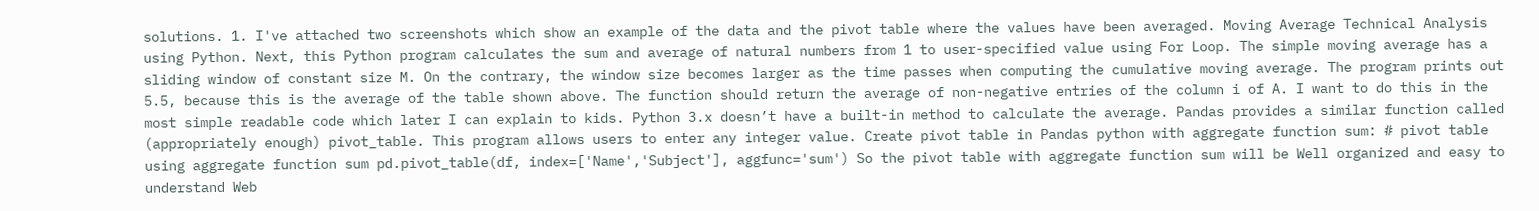solutions. 1. I've attached two screenshots which show an example of the data and the pivot table where the values have been averaged. Moving Average Technical Analysis using Python. Next, this Python program calculates the sum and average of natural numbers from 1 to user-specified value using For Loop. The simple moving average has a sliding window of constant size M. On the contrary, the window size becomes larger as the time passes when computing the cumulative moving average. The program prints out 5.5, because this is the average of the table shown above. The function should return the average of non-negative entries of the column i of A. I want to do this in the most simple readable code which later I can explain to kids. Python 3.x doesn’t have a built-in method to calculate the average. Pandas provides a similar function called (appropriately enough) pivot_table. This program allows users to enter any integer value. Create pivot table in Pandas python with aggregate function sum: # pivot table using aggregate function sum pd.pivot_table(df, index=['Name','Subject'], aggfunc='sum') So the pivot table with aggregate function sum will be Well organized and easy to understand Web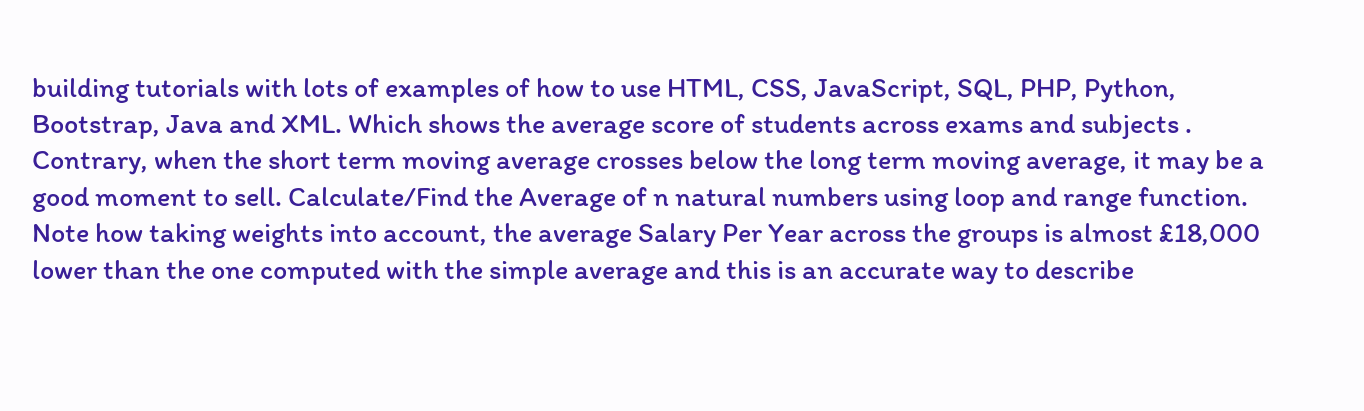building tutorials with lots of examples of how to use HTML, CSS, JavaScript, SQL, PHP, Python, Bootstrap, Java and XML. Which shows the average score of students across exams and subjects . Contrary, when the short term moving average crosses below the long term moving average, it may be a good moment to sell. Calculate/Find the Average of n natural numbers using loop and range function. Note how taking weights into account, the average Salary Per Year across the groups is almost £18,000 lower than the one computed with the simple average and this is an accurate way to describe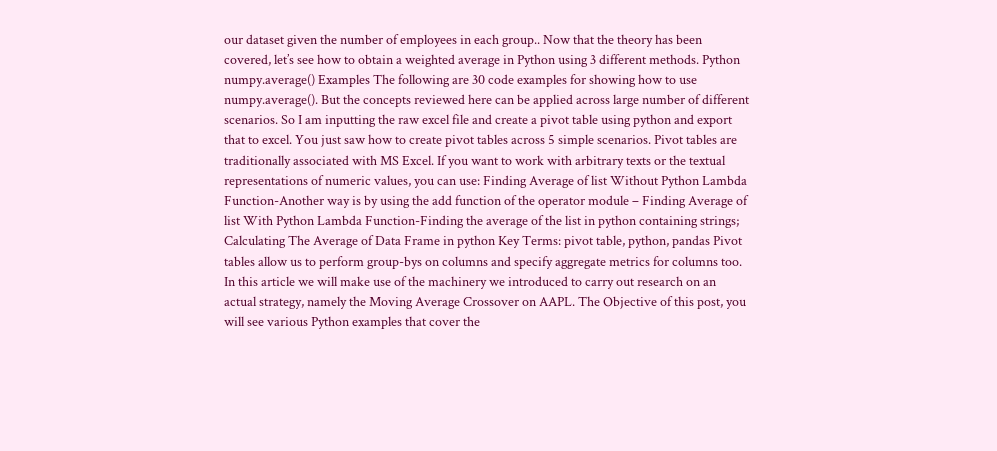our dataset given the number of employees in each group.. Now that the theory has been covered, let’s see how to obtain a weighted average in Python using 3 different methods. Python numpy.average() Examples The following are 30 code examples for showing how to use numpy.average(). But the concepts reviewed here can be applied across large number of different scenarios. So I am inputting the raw excel file and create a pivot table using python and export that to excel. You just saw how to create pivot tables across 5 simple scenarios. Pivot tables are traditionally associated with MS Excel. If you want to work with arbitrary texts or the textual representations of numeric values, you can use: Finding Average of list Without Python Lambda Function-Another way is by using the add function of the operator module – Finding Average of list With Python Lambda Function-Finding the average of the list in python containing strings; Calculating The Average of Data Frame in python Key Terms: pivot table, python, pandas Pivot tables allow us to perform group-bys on columns and specify aggregate metrics for columns too. In this article we will make use of the machinery we introduced to carry out research on an actual strategy, namely the Moving Average Crossover on AAPL. The Objective of this post, you will see various Python examples that cover the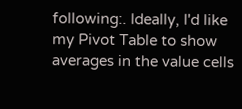following:. Ideally, I'd like my Pivot Table to show averages in the value cells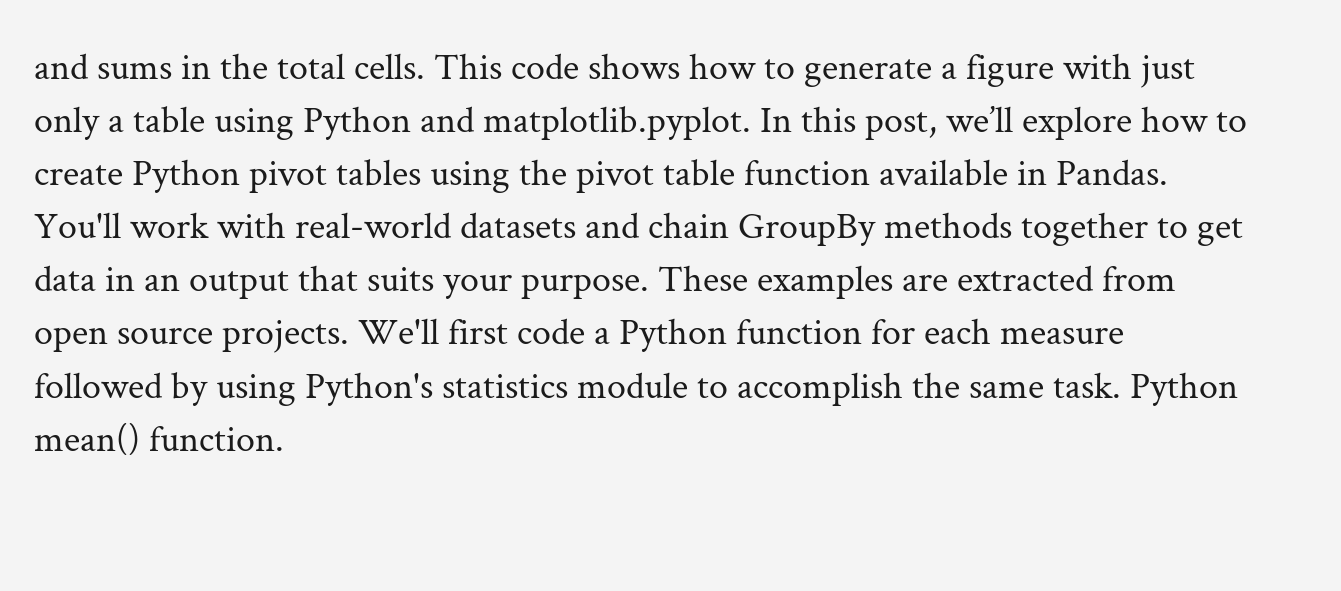and sums in the total cells. This code shows how to generate a figure with just only a table using Python and matplotlib.pyplot. In this post, we’ll explore how to create Python pivot tables using the pivot table function available in Pandas. You'll work with real-world datasets and chain GroupBy methods together to get data in an output that suits your purpose. These examples are extracted from open source projects. We'll first code a Python function for each measure followed by using Python's statistics module to accomplish the same task. Python mean() function.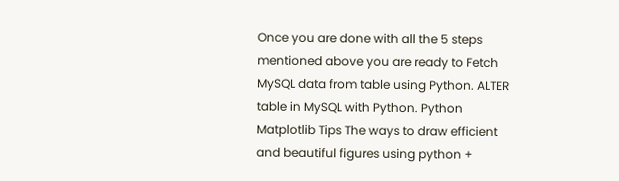Once you are done with all the 5 steps mentioned above you are ready to Fetch MySQL data from table using Python. ALTER table in MySQL with Python. Python Matplotlib Tips The ways to draw efficient and beautiful figures using python +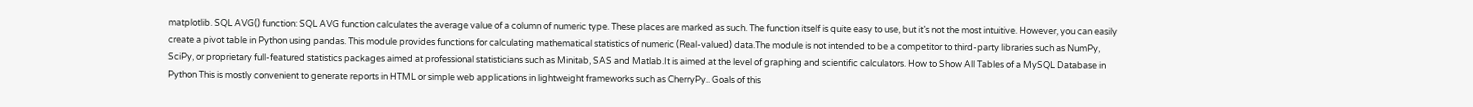matplotlib. SQL AVG() function: SQL AVG function calculates the average value of a column of numeric type. These places are marked as such. The function itself is quite easy to use, but it’s not the most intuitive. However, you can easily create a pivot table in Python using pandas. This module provides functions for calculating mathematical statistics of numeric (Real-valued) data.The module is not intended to be a competitor to third-party libraries such as NumPy, SciPy, or proprietary full-featured statistics packages aimed at professional statisticians such as Minitab, SAS and Matlab.It is aimed at the level of graphing and scientific calculators. How to Show All Tables of a MySQL Database in Python This is mostly convenient to generate reports in HTML or simple web applications in lightweight frameworks such as CherryPy.. Goals of this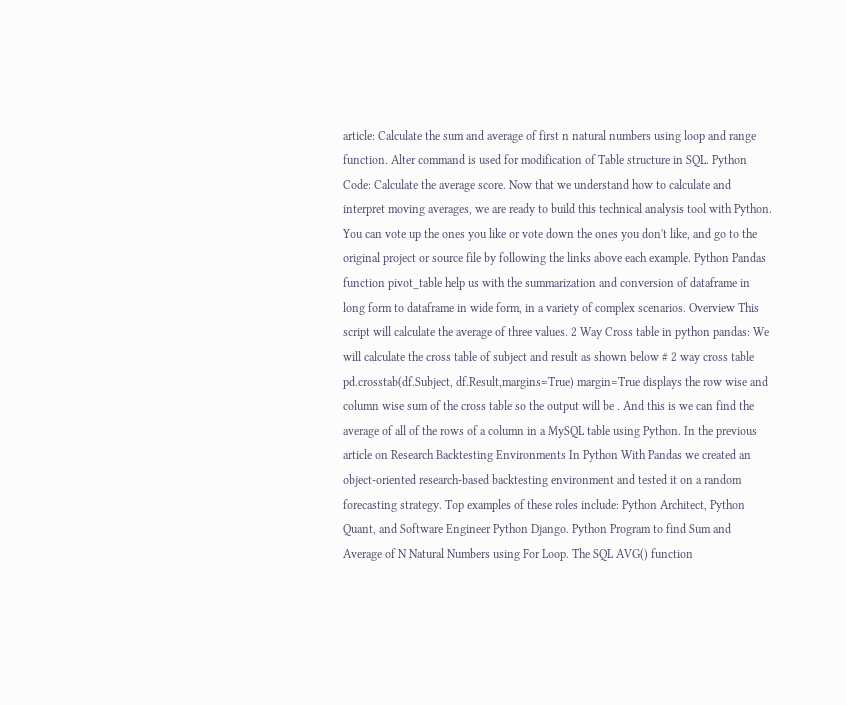article: Calculate the sum and average of first n natural numbers using loop and range function. Alter command is used for modification of Table structure in SQL. Python Code: Calculate the average score. Now that we understand how to calculate and interpret moving averages, we are ready to build this technical analysis tool with Python. You can vote up the ones you like or vote down the ones you don't like, and go to the original project or source file by following the links above each example. Python Pandas function pivot_table help us with the summarization and conversion of dataframe in long form to dataframe in wide form, in a variety of complex scenarios. Overview This script will calculate the average of three values. 2 Way Cross table in python pandas: We will calculate the cross table of subject and result as shown below # 2 way cross table pd.crosstab(df.Subject, df.Result,margins=True) margin=True displays the row wise and column wise sum of the cross table so the output will be . And this is we can find the average of all of the rows of a column in a MySQL table using Python. In the previous article on Research Backtesting Environments In Python With Pandas we created an object-oriented research-based backtesting environment and tested it on a random forecasting strategy. Top examples of these roles include: Python Architect, Python Quant, and Software Engineer Python Django. Python Program to find Sum and Average of N Natural Numbers using For Loop. The SQL AVG() function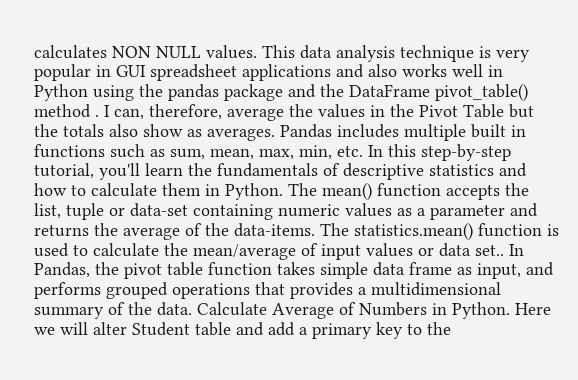calculates NON NULL values. This data analysis technique is very popular in GUI spreadsheet applications and also works well in Python using the pandas package and the DataFrame pivot_table() method . I can, therefore, average the values in the Pivot Table but the totals also show as averages. Pandas includes multiple built in functions such as sum, mean, max, min, etc. In this step-by-step tutorial, you'll learn the fundamentals of descriptive statistics and how to calculate them in Python. The mean() function accepts the list, tuple or data-set containing numeric values as a parameter and returns the average of the data-items. The statistics.mean() function is used to calculate the mean/average of input values or data set.. In Pandas, the pivot table function takes simple data frame as input, and performs grouped operations that provides a multidimensional summary of the data. Calculate Average of Numbers in Python. Here we will alter Student table and add a primary key to the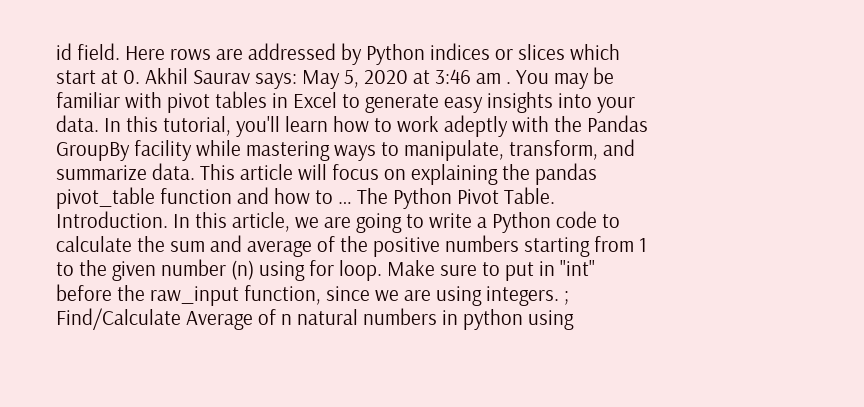id field. Here rows are addressed by Python indices or slices which start at 0. Akhil Saurav says: May 5, 2020 at 3:46 am . You may be familiar with pivot tables in Excel to generate easy insights into your data. In this tutorial, you'll learn how to work adeptly with the Pandas GroupBy facility while mastering ways to manipulate, transform, and summarize data. This article will focus on explaining the pandas pivot_table function and how to … The Python Pivot Table. Introduction. In this article, we are going to write a Python code to calculate the sum and average of the positive numbers starting from 1 to the given number (n) using for loop. Make sure to put in "int" before the raw_input function, since we are using integers. ; Find/Calculate Average of n natural numbers in python using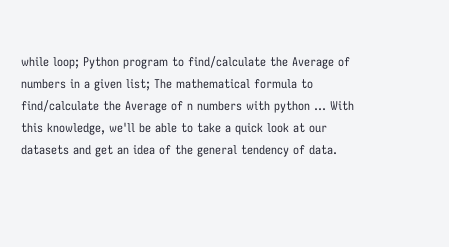while loop; Python program to find/calculate the Average of numbers in a given list; The mathematical formula to find/calculate the Average of n numbers with python … With this knowledge, we'll be able to take a quick look at our datasets and get an idea of the general tendency of data.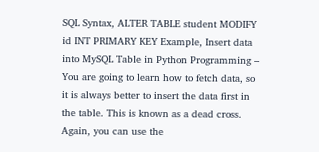SQL Syntax, ALTER TABLE student MODIFY id INT PRIMARY KEY Example, Insert data into MySQL Table in Python Programming – You are going to learn how to fetch data, so it is always better to insert the data first in the table. This is known as a dead cross. Again, you can use the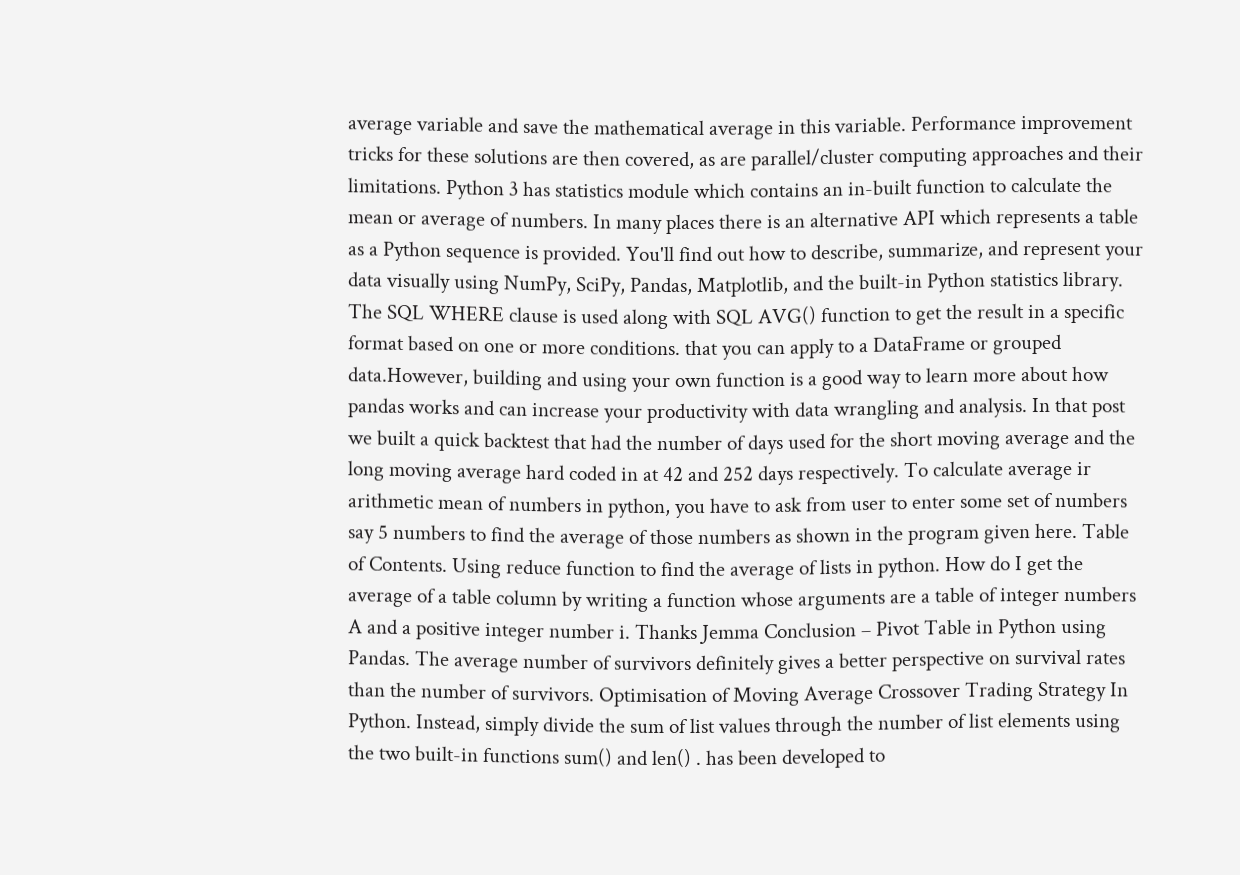average variable and save the mathematical average in this variable. Performance improvement tricks for these solutions are then covered, as are parallel/cluster computing approaches and their limitations. Python 3 has statistics module which contains an in-built function to calculate the mean or average of numbers. In many places there is an alternative API which represents a table as a Python sequence is provided. You'll find out how to describe, summarize, and represent your data visually using NumPy, SciPy, Pandas, Matplotlib, and the built-in Python statistics library. The SQL WHERE clause is used along with SQL AVG() function to get the result in a specific format based on one or more conditions. that you can apply to a DataFrame or grouped data.However, building and using your own function is a good way to learn more about how pandas works and can increase your productivity with data wrangling and analysis. In that post we built a quick backtest that had the number of days used for the short moving average and the long moving average hard coded in at 42 and 252 days respectively. To calculate average ir arithmetic mean of numbers in python, you have to ask from user to enter some set of numbers say 5 numbers to find the average of those numbers as shown in the program given here. Table of Contents. Using reduce function to find the average of lists in python. How do I get the average of a table column by writing a function whose arguments are a table of integer numbers A and a positive integer number i. Thanks Jemma Conclusion – Pivot Table in Python using Pandas. The average number of survivors definitely gives a better perspective on survival rates than the number of survivors. Optimisation of Moving Average Crossover Trading Strategy In Python. Instead, simply divide the sum of list values through the number of list elements using the two built-in functions sum() and len() . has been developed to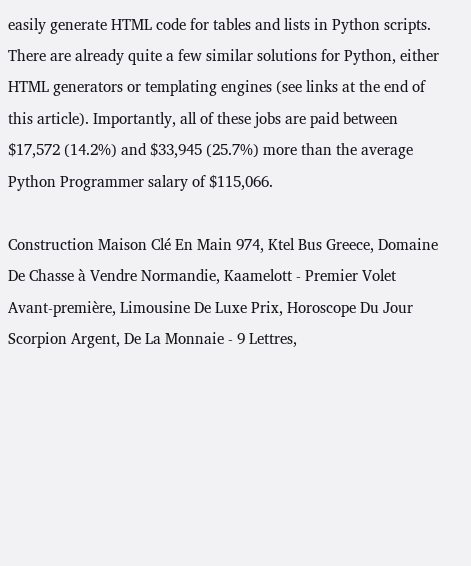easily generate HTML code for tables and lists in Python scripts. There are already quite a few similar solutions for Python, either HTML generators or templating engines (see links at the end of this article). Importantly, all of these jobs are paid between $17,572 (14.2%) and $33,945 (25.7%) more than the average Python Programmer salary of $115,066.

Construction Maison Clé En Main 974, Ktel Bus Greece, Domaine De Chasse à Vendre Normandie, Kaamelott - Premier Volet Avant-première, Limousine De Luxe Prix, Horoscope Du Jour Scorpion Argent, De La Monnaie - 9 Lettres,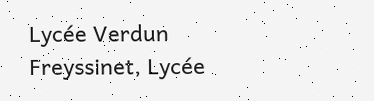Lycée Verdun Freyssinet, Lycée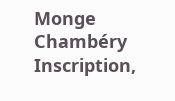Monge Chambéry Inscription,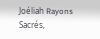Joéliah Rayons Sacrés,